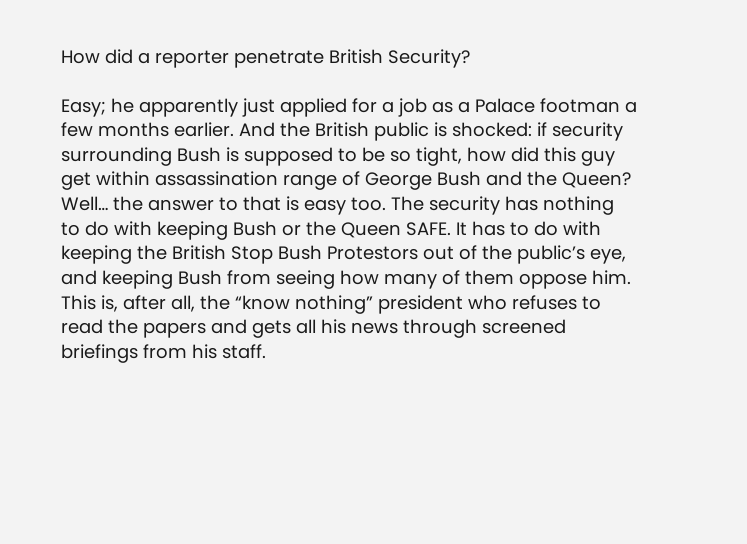How did a reporter penetrate British Security?

Easy; he apparently just applied for a job as a Palace footman a few months earlier. And the British public is shocked: if security surrounding Bush is supposed to be so tight, how did this guy get within assassination range of George Bush and the Queen? Well… the answer to that is easy too. The security has nothing to do with keeping Bush or the Queen SAFE. It has to do with keeping the British Stop Bush Protestors out of the public’s eye, and keeping Bush from seeing how many of them oppose him. This is, after all, the “know nothing” president who refuses to read the papers and gets all his news through screened briefings from his staff.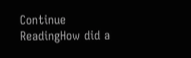Continue ReadingHow did a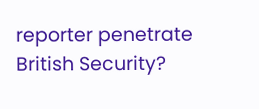reporter penetrate British Security?